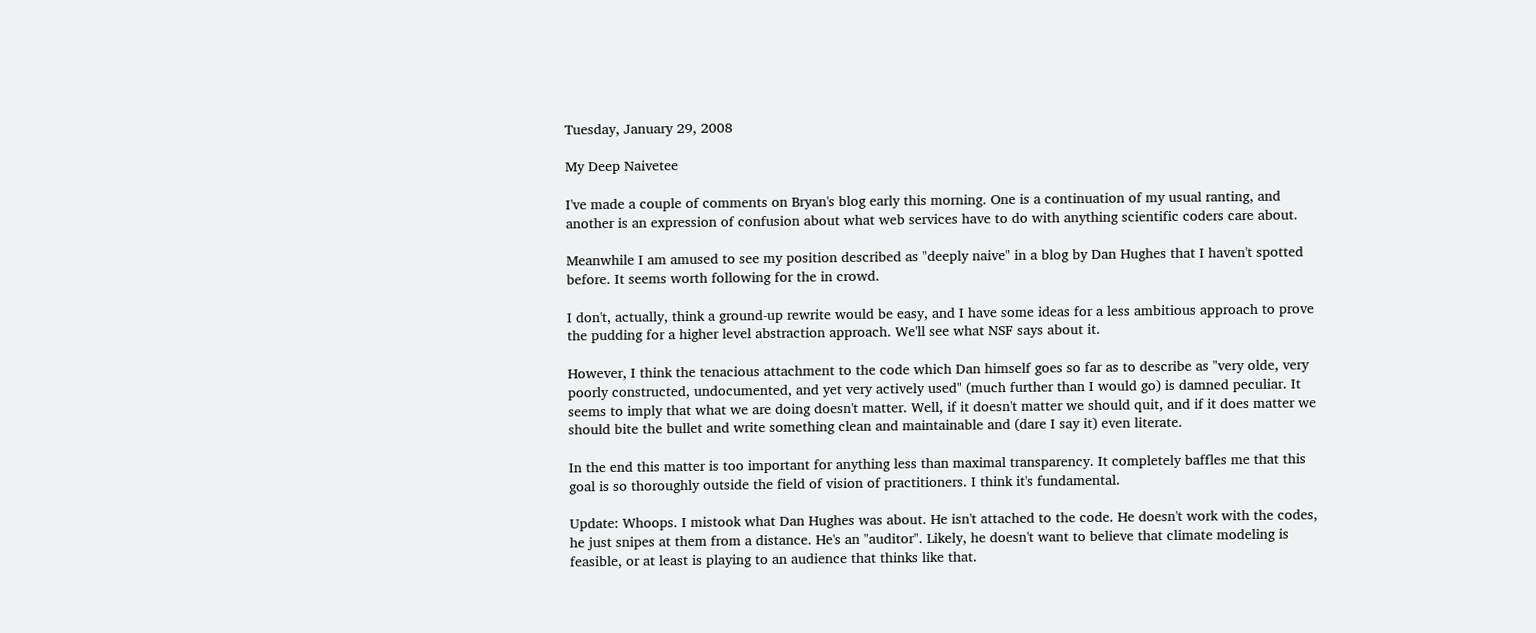Tuesday, January 29, 2008

My Deep Naivetee

I've made a couple of comments on Bryan's blog early this morning. One is a continuation of my usual ranting, and another is an expression of confusion about what web services have to do with anything scientific coders care about.

Meanwhile I am amused to see my position described as "deeply naive" in a blog by Dan Hughes that I haven't spotted before. It seems worth following for the in crowd.

I don't, actually, think a ground-up rewrite would be easy, and I have some ideas for a less ambitious approach to prove the pudding for a higher level abstraction approach. We'll see what NSF says about it.

However, I think the tenacious attachment to the code which Dan himself goes so far as to describe as "very olde, very poorly constructed, undocumented, and yet very actively used" (much further than I would go) is damned peculiar. It seems to imply that what we are doing doesn't matter. Well, if it doesn't matter we should quit, and if it does matter we should bite the bullet and write something clean and maintainable and (dare I say it) even literate.

In the end this matter is too important for anything less than maximal transparency. It completely baffles me that this goal is so thoroughly outside the field of vision of practitioners. I think it's fundamental.

Update: Whoops. I mistook what Dan Hughes was about. He isn't attached to the code. He doesn't work with the codes, he just snipes at them from a distance. He's an "auditor". Likely, he doesn't want to believe that climate modeling is feasible, or at least is playing to an audience that thinks like that.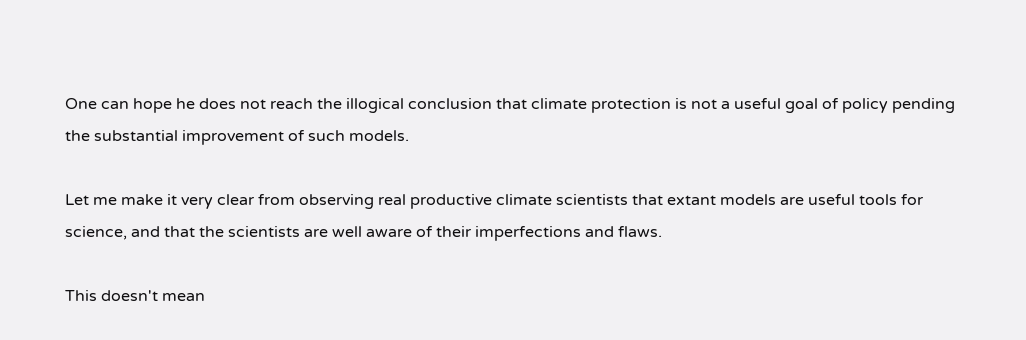One can hope he does not reach the illogical conclusion that climate protection is not a useful goal of policy pending the substantial improvement of such models.

Let me make it very clear from observing real productive climate scientists that extant models are useful tools for science, and that the scientists are well aware of their imperfections and flaws.

This doesn't mean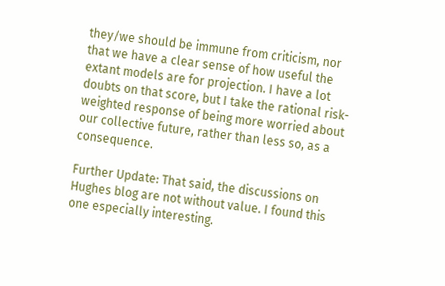they/we should be immune from criticism, nor that we have a clear sense of how useful the extant models are for projection. I have a lot doubts on that score, but I take the rational risk-weighted response of being more worried about our collective future, rather than less so, as a consequence.

Further Update: That said, the discussions on Hughes blog are not without value. I found this one especially interesting.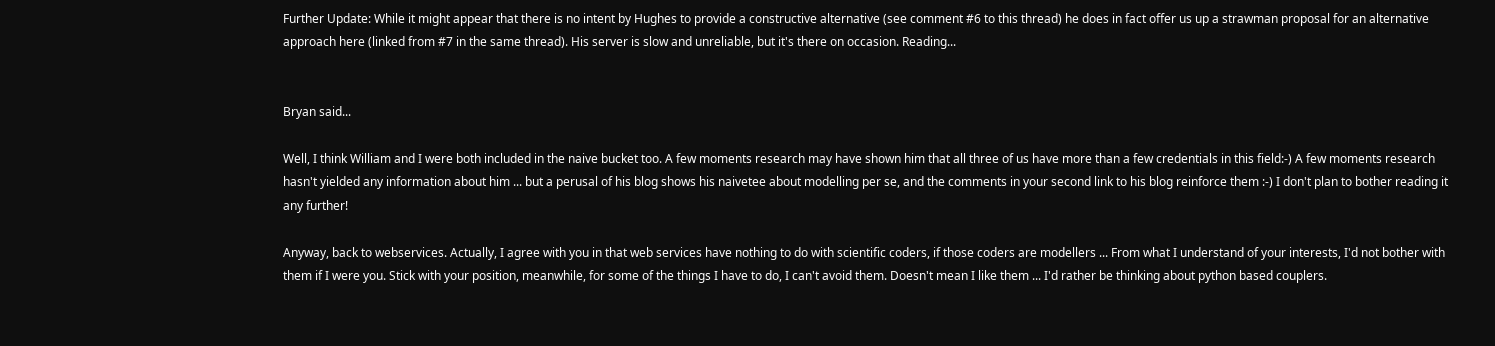Further Update: While it might appear that there is no intent by Hughes to provide a constructive alternative (see comment #6 to this thread) he does in fact offer us up a strawman proposal for an alternative approach here (linked from #7 in the same thread). His server is slow and unreliable, but it's there on occasion. Reading...


Bryan said...

Well, I think William and I were both included in the naive bucket too. A few moments research may have shown him that all three of us have more than a few credentials in this field:-) A few moments research hasn't yielded any information about him ... but a perusal of his blog shows his naivetee about modelling per se, and the comments in your second link to his blog reinforce them :-) I don't plan to bother reading it any further!

Anyway, back to webservices. Actually, I agree with you in that web services have nothing to do with scientific coders, if those coders are modellers ... From what I understand of your interests, I'd not bother with them if I were you. Stick with your position, meanwhile, for some of the things I have to do, I can't avoid them. Doesn't mean I like them ... I'd rather be thinking about python based couplers.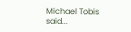Michael Tobis said...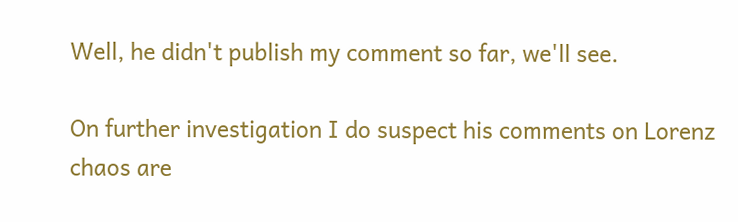Well, he didn't publish my comment so far, we'll see.

On further investigation I do suspect his comments on Lorenz chaos are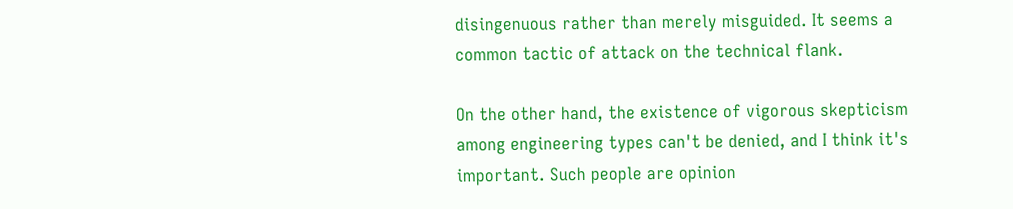disingenuous rather than merely misguided. It seems a common tactic of attack on the technical flank.

On the other hand, the existence of vigorous skepticism among engineering types can't be denied, and I think it's important. Such people are opinion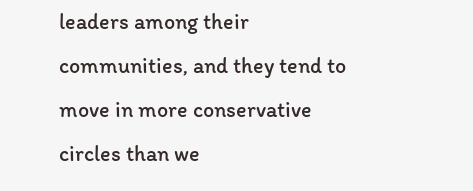leaders among their communities, and they tend to move in more conservative circles than we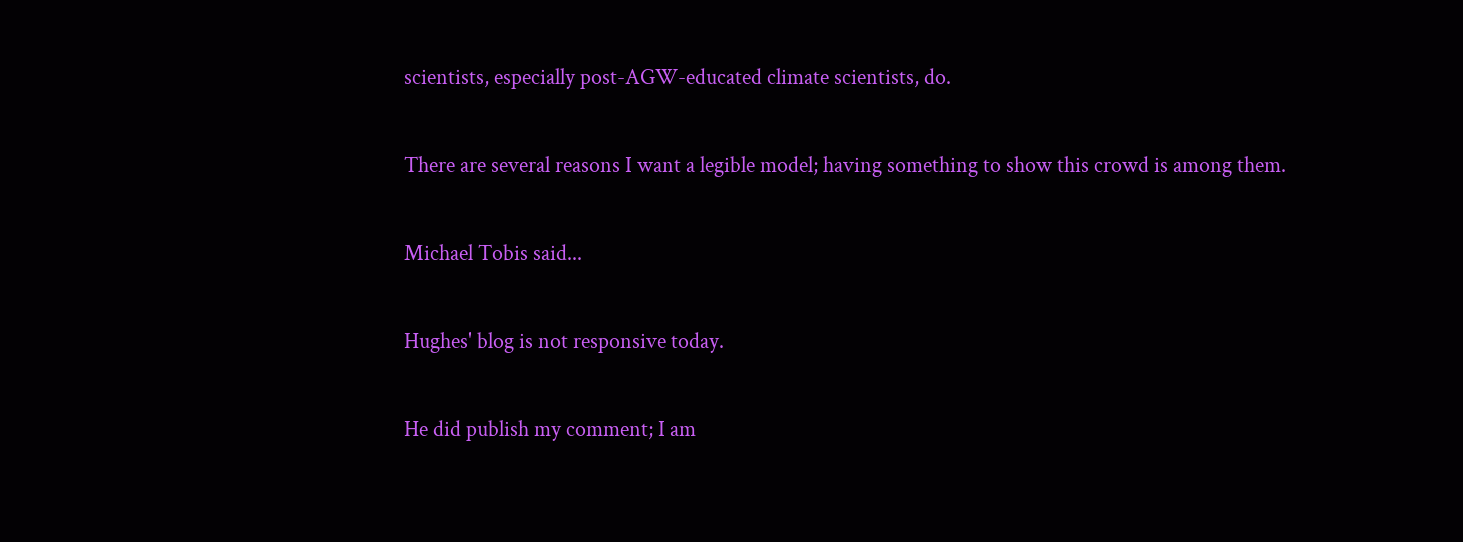scientists, especially post-AGW-educated climate scientists, do.

There are several reasons I want a legible model; having something to show this crowd is among them.

Michael Tobis said...

Hughes' blog is not responsive today.

He did publish my comment; I am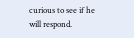curious to see if he will respond.